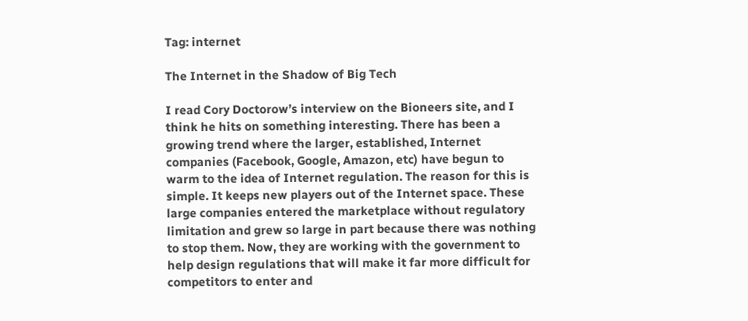Tag: internet

The Internet in the Shadow of Big Tech

I read Cory Doctorow’s interview on the Bioneers site, and I think he hits on something interesting. There has been a growing trend where the larger, established, Internet companies (Facebook, Google, Amazon, etc) have begun to warm to the idea of Internet regulation. The reason for this is simple. It keeps new players out of the Internet space. These large companies entered the marketplace without regulatory limitation and grew so large in part because there was nothing to stop them. Now, they are working with the government to help design regulations that will make it far more difficult for competitors to enter and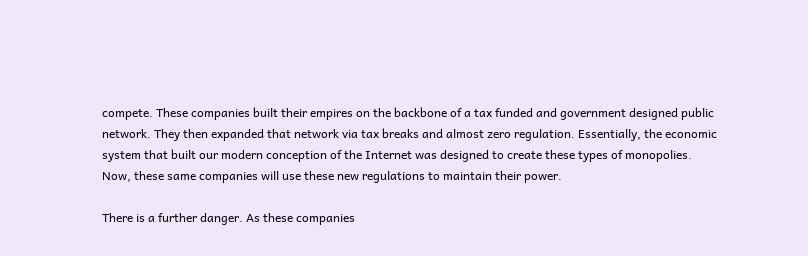compete. These companies built their empires on the backbone of a tax funded and government designed public network. They then expanded that network via tax breaks and almost zero regulation. Essentially, the economic system that built our modern conception of the Internet was designed to create these types of monopolies. Now, these same companies will use these new regulations to maintain their power.

There is a further danger. As these companies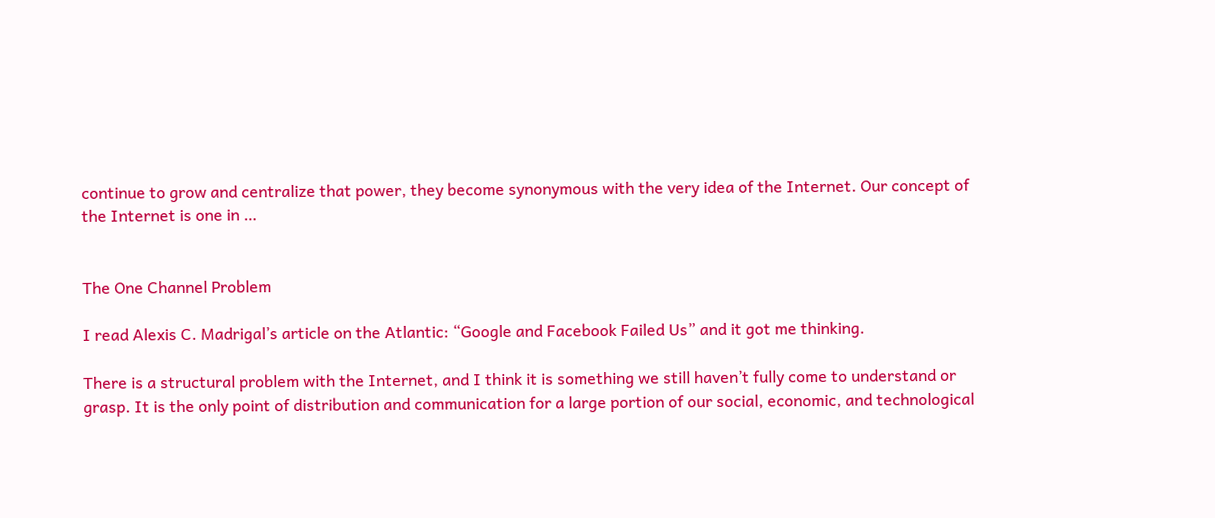continue to grow and centralize that power, they become synonymous with the very idea of the Internet. Our concept of the Internet is one in …


The One Channel Problem

I read Alexis C. Madrigal’s article on the Atlantic: “Google and Facebook Failed Us” and it got me thinking.

There is a structural problem with the Internet, and I think it is something we still haven’t fully come to understand or grasp. It is the only point of distribution and communication for a large portion of our social, economic, and technological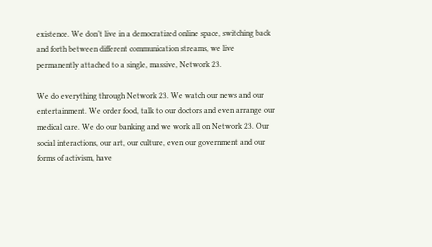existence. We don’t live in a democratized online space, switching back and forth between different communication streams, we live permanently attached to a single, massive, Network 23.

We do everything through Network 23. We watch our news and our entertainment. We order food, talk to our doctors and even arrange our medical care. We do our banking and we work all on Network 23. Our social interactions, our art, our culture, even our government and our forms of activism, have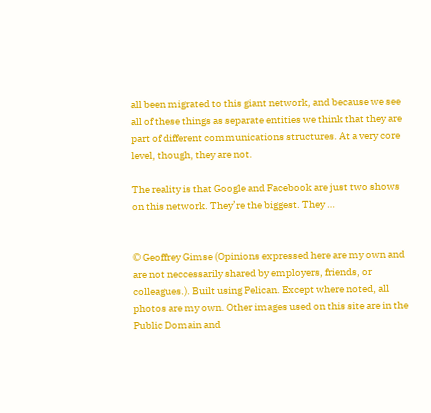all been migrated to this giant network, and because we see all of these things as separate entities we think that they are part of different communications structures. At a very core level, though, they are not.

The reality is that Google and Facebook are just two shows on this network. They’re the biggest. They …


© Geoffrey Gimse (Opinions expressed here are my own and are not neccessarily shared by employers, friends, or colleagues.). Built using Pelican. Except where noted, all photos are my own. Other images used on this site are in the Public Domain and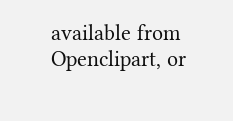available from Openclipart, or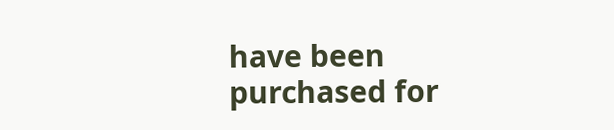have been purchased for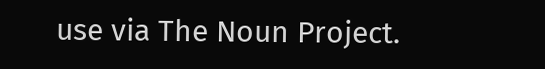use via The Noun Project.